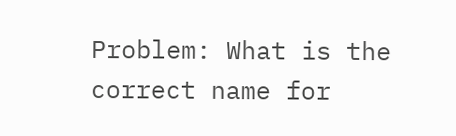Problem: What is the correct name for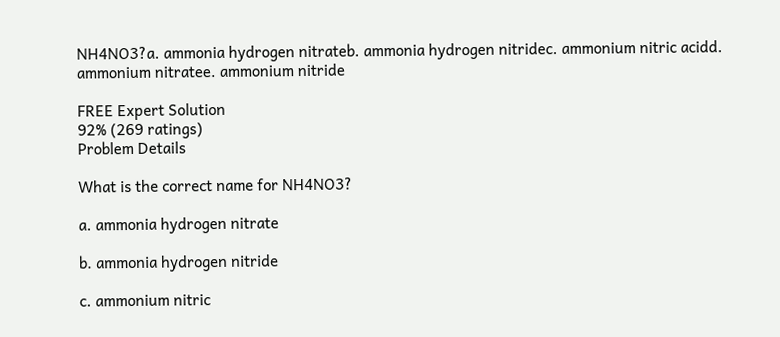NH4NO3?a. ammonia hydrogen nitrateb. ammonia hydrogen nitridec. ammonium nitric acidd. ammonium nitratee. ammonium nitride

FREE Expert Solution
92% (269 ratings)
Problem Details

What is the correct name for NH4NO3?

a. ammonia hydrogen nitrate

b. ammonia hydrogen nitride

c. ammonium nitric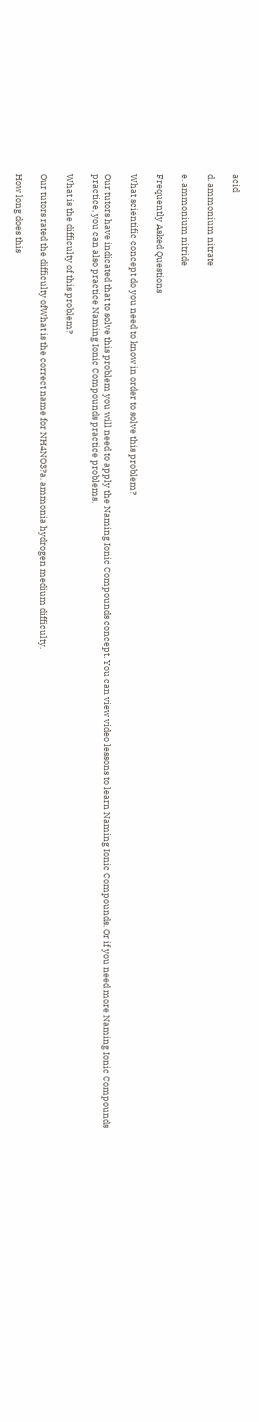acid

d. ammonium nitrate

e. ammonium nitride

Frequently Asked Questions

What scientific concept do you need to know in order to solve this problem?

Our tutors have indicated that to solve this problem you will need to apply the Naming Ionic Compounds concept. You can view video lessons to learn Naming Ionic Compounds. Or if you need more Naming Ionic Compounds practice, you can also practice Naming Ionic Compounds practice problems.

What is the difficulty of this problem?

Our tutors rated the difficulty ofWhat is the correct name for NH4NO3?a. ammonia hydrogen medium difficulty.

How long does this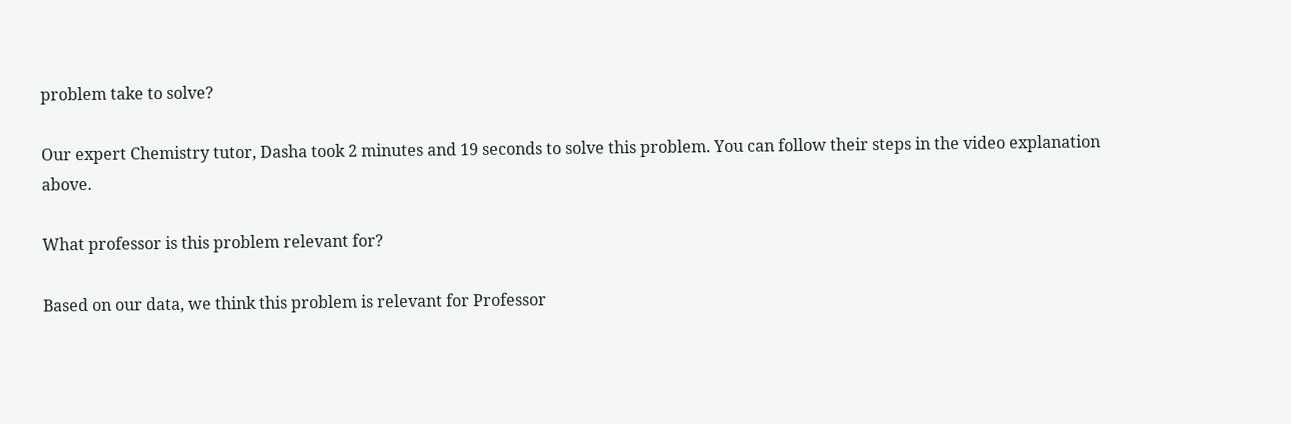problem take to solve?

Our expert Chemistry tutor, Dasha took 2 minutes and 19 seconds to solve this problem. You can follow their steps in the video explanation above.

What professor is this problem relevant for?

Based on our data, we think this problem is relevant for Professor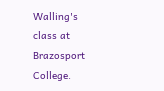Walling's class at Brazosport College.